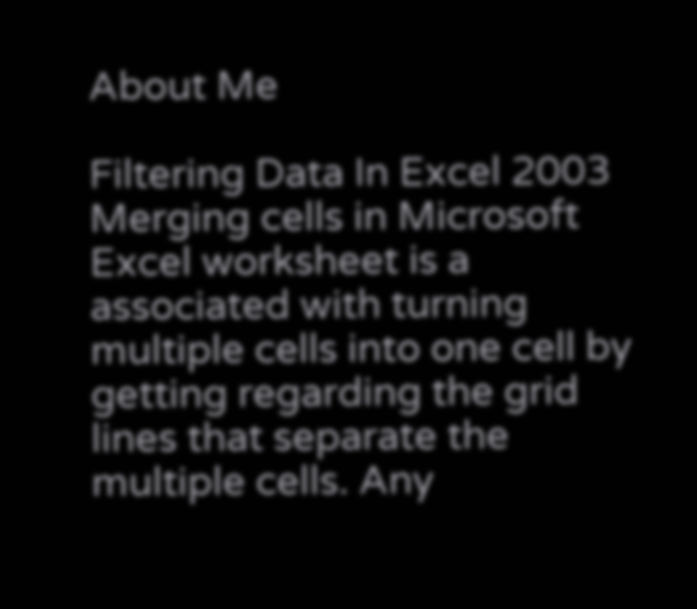About Me

Filtering Data In Excel 2003
Merging cells in Microsoft Excel worksheet is a associated with turning multiple cells into one cell by getting regarding the grid lines that separate the multiple cells. Any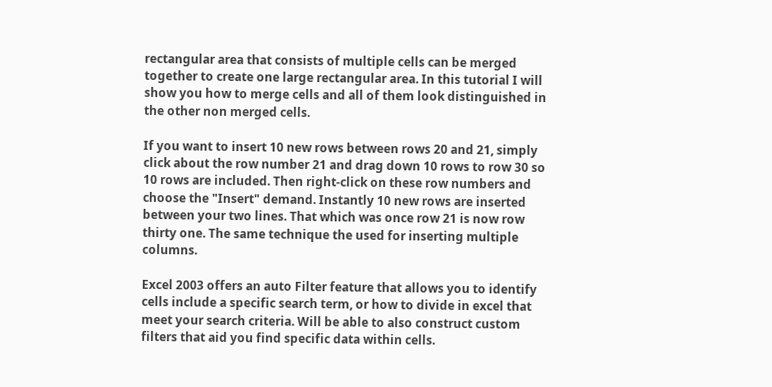rectangular area that consists of multiple cells can be merged together to create one large rectangular area. In this tutorial I will show you how to merge cells and all of them look distinguished in the other non merged cells.

If you want to insert 10 new rows between rows 20 and 21, simply click about the row number 21 and drag down 10 rows to row 30 so 10 rows are included. Then right-click on these row numbers and choose the "Insert" demand. Instantly 10 new rows are inserted between your two lines. That which was once row 21 is now row thirty one. The same technique the used for inserting multiple columns.

Excel 2003 offers an auto Filter feature that allows you to identify cells include a specific search term, or how to divide in excel that meet your search criteria. Will be able to also construct custom filters that aid you find specific data within cells.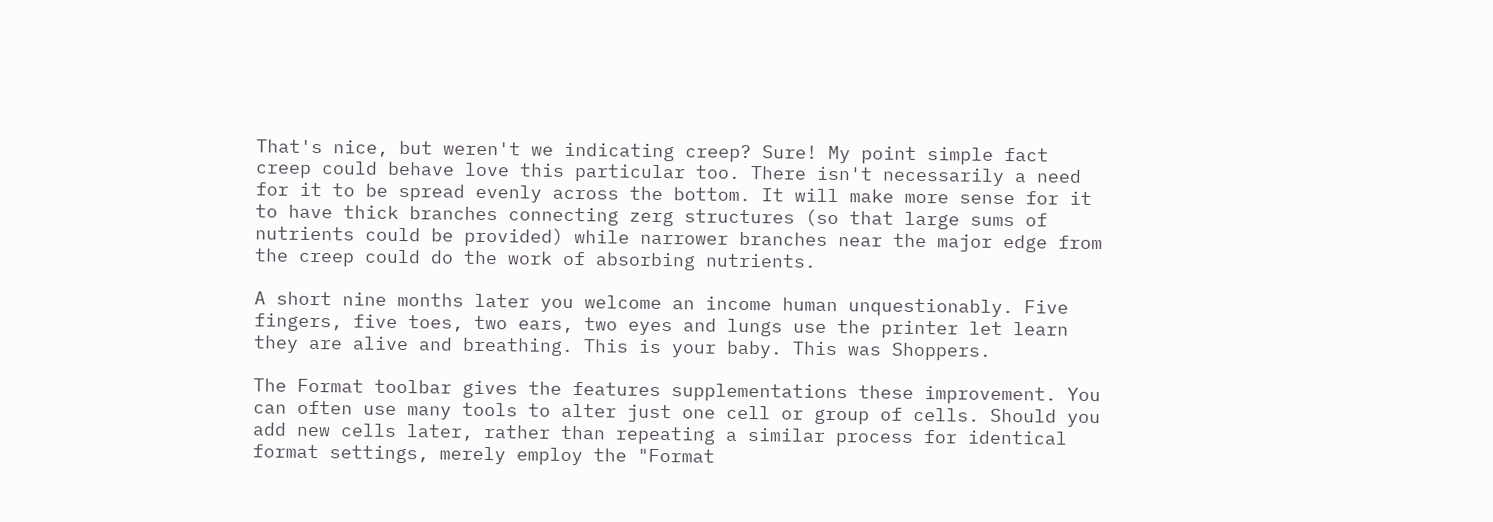That's nice, but weren't we indicating creep? Sure! My point simple fact creep could behave love this particular too. There isn't necessarily a need for it to be spread evenly across the bottom. It will make more sense for it to have thick branches connecting zerg structures (so that large sums of nutrients could be provided) while narrower branches near the major edge from the creep could do the work of absorbing nutrients.

A short nine months later you welcome an income human unquestionably. Five fingers, five toes, two ears, two eyes and lungs use the printer let learn they are alive and breathing. This is your baby. This was Shoppers.

The Format toolbar gives the features supplementations these improvement. You can often use many tools to alter just one cell or group of cells. Should you add new cells later, rather than repeating a similar process for identical format settings, merely employ the "Format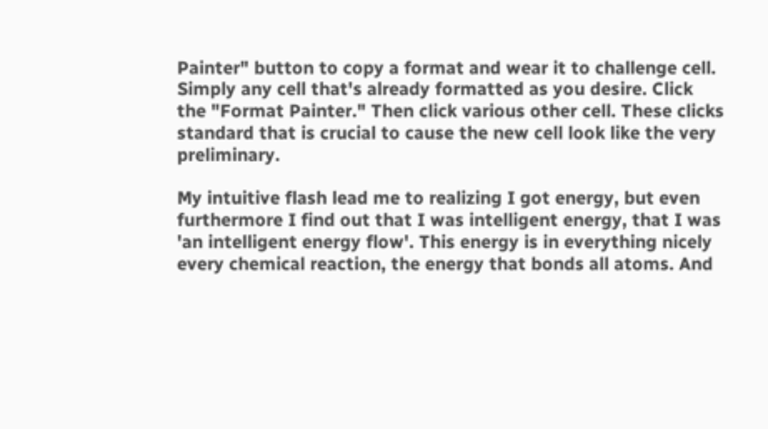Painter" button to copy a format and wear it to challenge cell. Simply any cell that's already formatted as you desire. Click the "Format Painter." Then click various other cell. These clicks standard that is crucial to cause the new cell look like the very preliminary.

My intuitive flash lead me to realizing I got energy, but even furthermore I find out that I was intelligent energy, that I was 'an intelligent energy flow'. This energy is in everything nicely every chemical reaction, the energy that bonds all atoms. And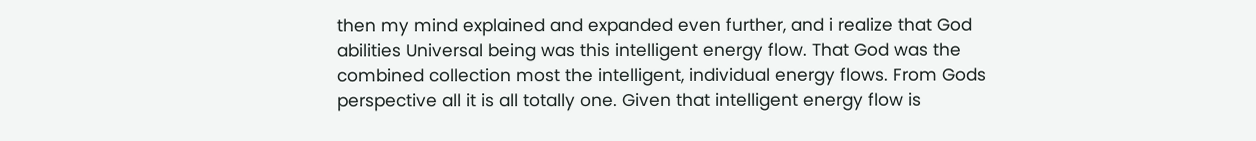then my mind explained and expanded even further, and i realize that God abilities Universal being was this intelligent energy flow. That God was the combined collection most the intelligent, individual energy flows. From Gods perspective all it is all totally one. Given that intelligent energy flow is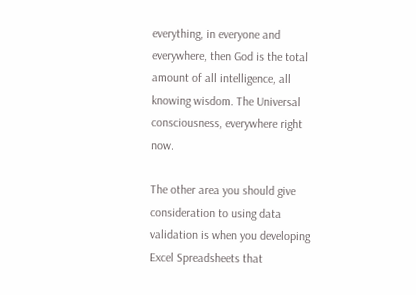everything, in everyone and everywhere, then God is the total amount of all intelligence, all knowing wisdom. The Universal consciousness, everywhere right now.

The other area you should give consideration to using data validation is when you developing Excel Spreadsheets that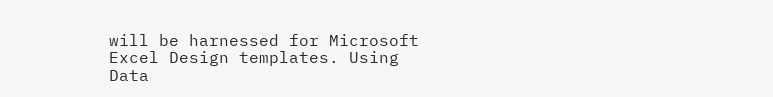will be harnessed for Microsoft Excel Design templates. Using Data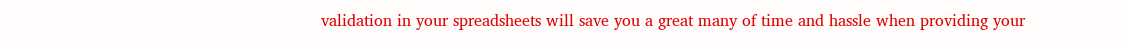validation in your spreadsheets will save you a great many of time and hassle when providing your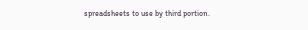spreadsheets to use by third portion.